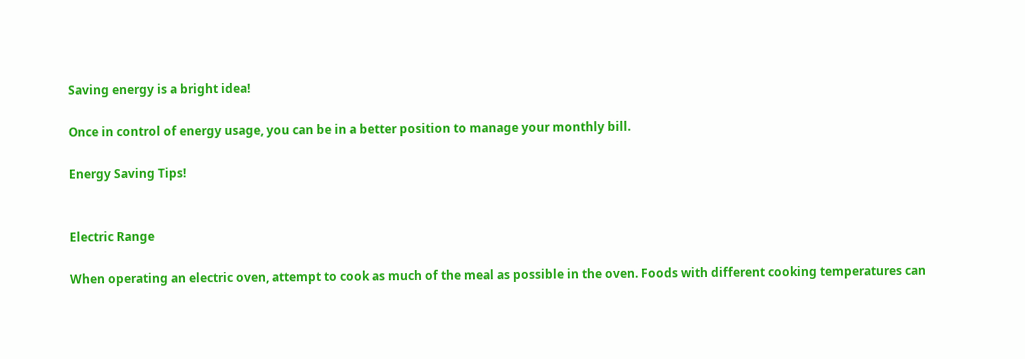Saving energy is a bright idea!

Once in control of energy usage, you can be in a better position to manage your monthly bill.

Energy Saving Tips!


Electric Range

When operating an electric oven, attempt to cook as much of the meal as possible in the oven. Foods with different cooking temperatures can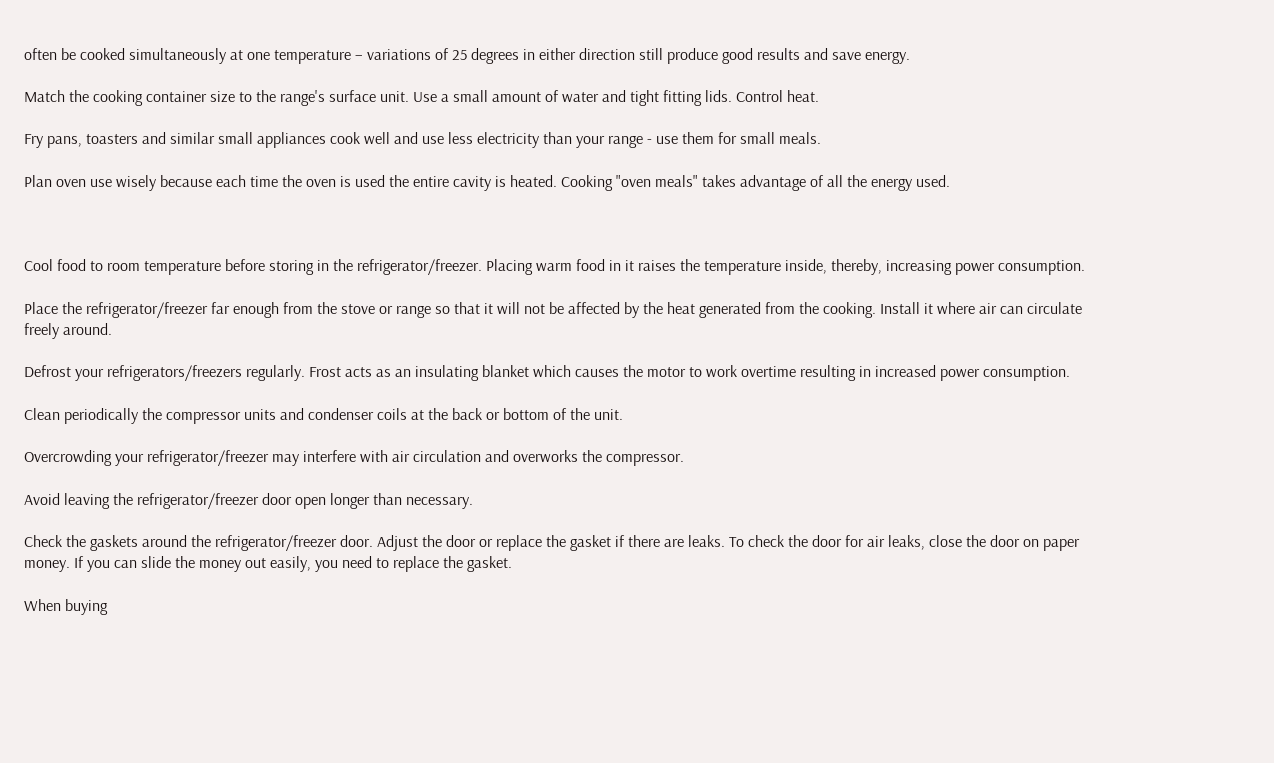often be cooked simultaneously at one temperature – variations of 25 degrees in either direction still produce good results and save energy.

Match the cooking container size to the range's surface unit. Use a small amount of water and tight fitting lids. Control heat.

Fry pans, toasters and similar small appliances cook well and use less electricity than your range - use them for small meals.

Plan oven use wisely because each time the oven is used the entire cavity is heated. Cooking "oven meals" takes advantage of all the energy used.



Cool food to room temperature before storing in the refrigerator/freezer. Placing warm food in it raises the temperature inside, thereby, increasing power consumption.

Place the refrigerator/freezer far enough from the stove or range so that it will not be affected by the heat generated from the cooking. Install it where air can circulate freely around.

Defrost your refrigerators/freezers regularly. Frost acts as an insulating blanket which causes the motor to work overtime resulting in increased power consumption.

Clean periodically the compressor units and condenser coils at the back or bottom of the unit.

Overcrowding your refrigerator/freezer may interfere with air circulation and overworks the compressor.

Avoid leaving the refrigerator/freezer door open longer than necessary.

Check the gaskets around the refrigerator/freezer door. Adjust the door or replace the gasket if there are leaks. To check the door for air leaks, close the door on paper money. If you can slide the money out easily, you need to replace the gasket.

When buying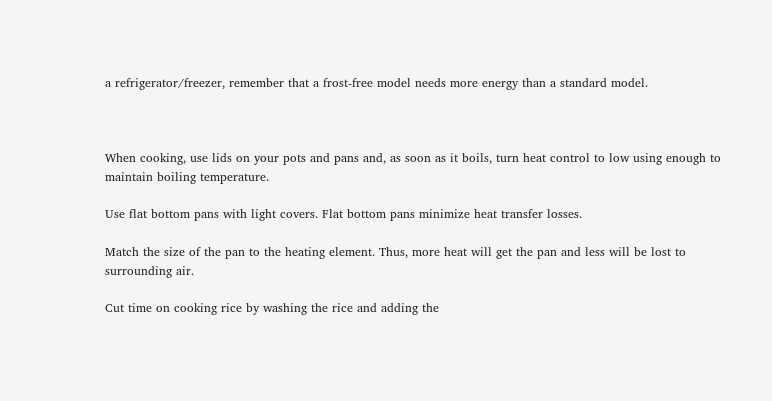a refrigerator/freezer, remember that a frost-free model needs more energy than a standard model.



When cooking, use lids on your pots and pans and, as soon as it boils, turn heat control to low using enough to maintain boiling temperature.

Use flat bottom pans with light covers. Flat bottom pans minimize heat transfer losses.

Match the size of the pan to the heating element. Thus, more heat will get the pan and less will be lost to surrounding air.

Cut time on cooking rice by washing the rice and adding the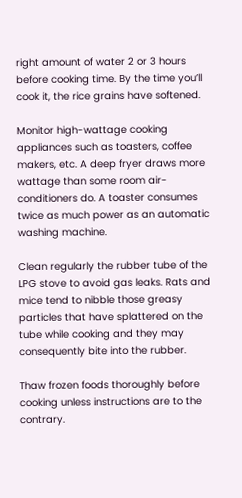right amount of water 2 or 3 hours before cooking time. By the time you’ll cook it, the rice grains have softened.

Monitor high-wattage cooking appliances such as toasters, coffee makers, etc. A deep fryer draws more wattage than some room air-conditioners do. A toaster consumes twice as much power as an automatic washing machine.

Clean regularly the rubber tube of the LPG stove to avoid gas leaks. Rats and mice tend to nibble those greasy particles that have splattered on the tube while cooking and they may consequently bite into the rubber.

Thaw frozen foods thoroughly before cooking unless instructions are to the contrary.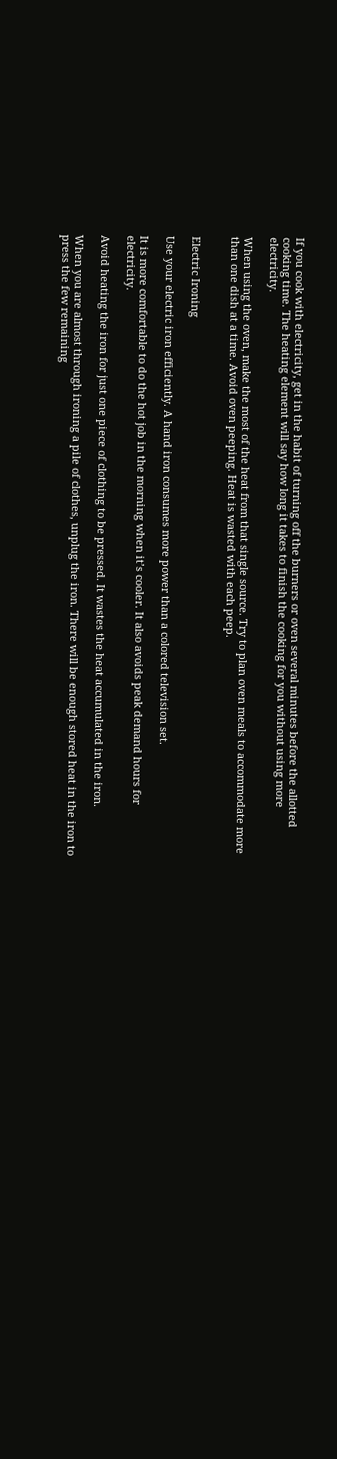If you cook with electricity, get in the habit of turning off the burners or oven several minutes before the allotted cooking time. The heating element will say how long it takes to finish the cooking for you without using more electricity.

When using the oven, make the most of the heat from that single source. Try to plan oven meals to accommodate more than one dish at a time. Avoid oven peeping. Heat is wasted with each peep.


Electric Ironing

Use your electric iron efficiently. A hand iron consumes more power than a colored television set.

It is more comfortable to do the hot job in the morning when it’s cooler. It also avoids peak demand hours for electricity.

Avoid heating the iron for just one piece of clothing to be pressed. It wastes the heat accumulated in the iron.

When you are almost through ironing a pile of clothes, unplug the iron. There will be enough stored heat in the iron to press the few remaining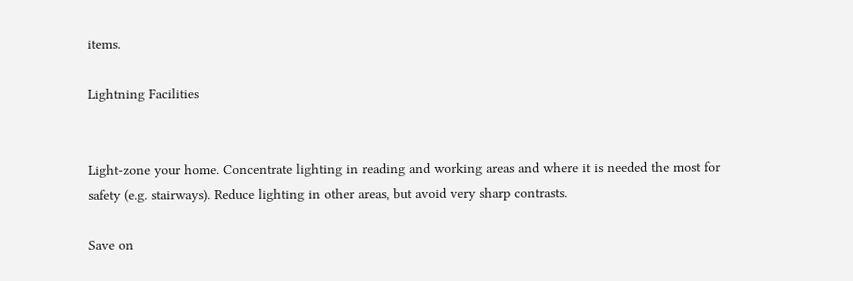items.

Lightning Facilities


Light-zone your home. Concentrate lighting in reading and working areas and where it is needed the most for safety (e.g. stairways). Reduce lighting in other areas, but avoid very sharp contrasts.

Save on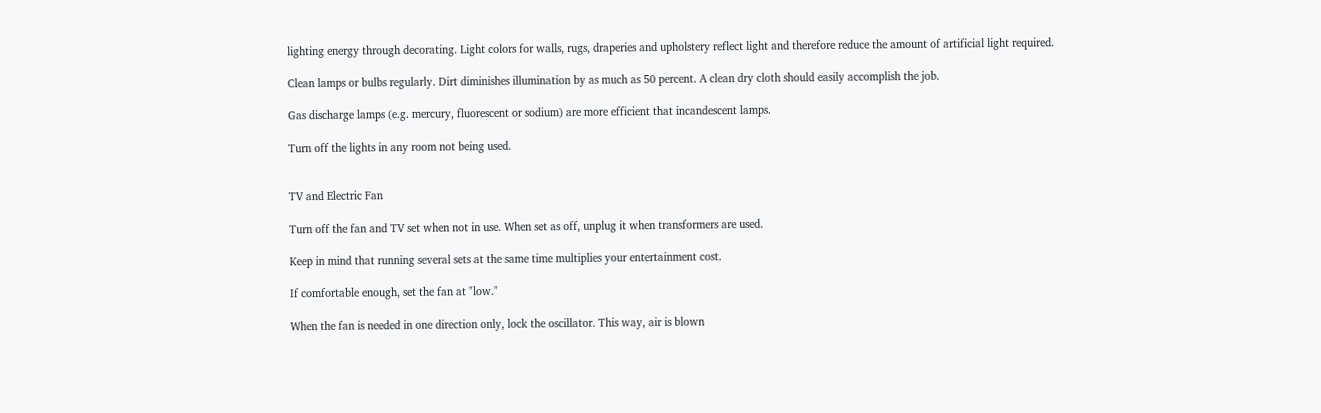lighting energy through decorating. Light colors for walls, rugs, draperies and upholstery reflect light and therefore reduce the amount of artificial light required.

Clean lamps or bulbs regularly. Dirt diminishes illumination by as much as 50 percent. A clean dry cloth should easily accomplish the job.

Gas discharge lamps (e.g. mercury, fluorescent or sodium) are more efficient that incandescent lamps.

Turn off the lights in any room not being used.


TV and Electric Fan

Turn off the fan and TV set when not in use. When set as off, unplug it when transformers are used.

Keep in mind that running several sets at the same time multiplies your entertainment cost.

If comfortable enough, set the fan at "low."

When the fan is needed in one direction only, lock the oscillator. This way, air is blown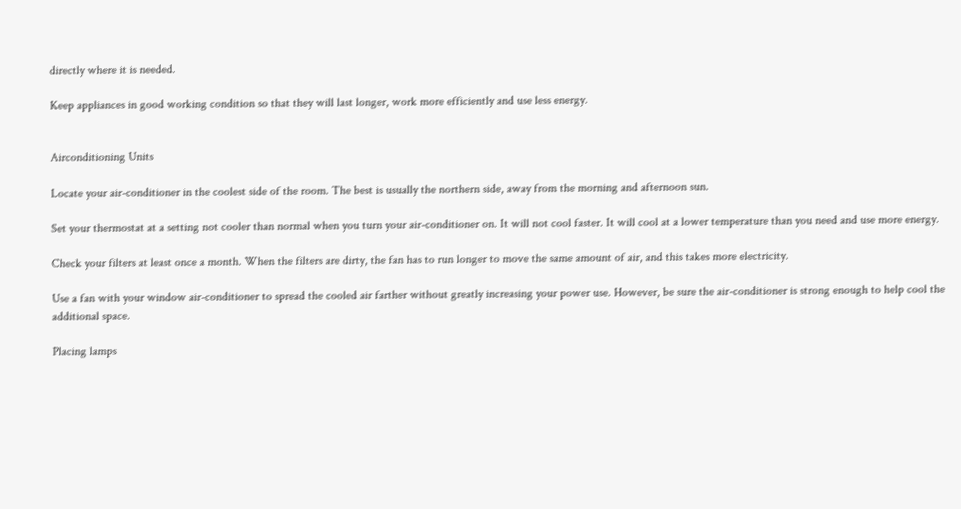directly where it is needed.

Keep appliances in good working condition so that they will last longer, work more efficiently and use less energy.


Airconditioning Units

Locate your air-conditioner in the coolest side of the room. The best is usually the northern side, away from the morning and afternoon sun.

Set your thermostat at a setting not cooler than normal when you turn your air-conditioner on. It will not cool faster. It will cool at a lower temperature than you need and use more energy.

Check your filters at least once a month. When the filters are dirty, the fan has to run longer to move the same amount of air, and this takes more electricity.

Use a fan with your window air-conditioner to spread the cooled air farther without greatly increasing your power use. However, be sure the air-conditioner is strong enough to help cool the additional space.

Placing lamps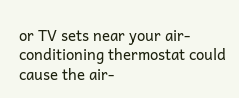or TV sets near your air-conditioning thermostat could cause the air-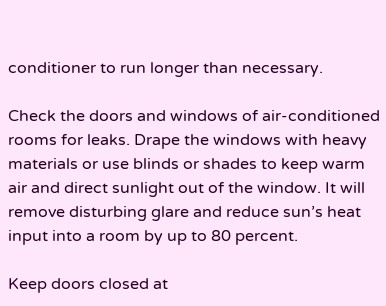conditioner to run longer than necessary.

Check the doors and windows of air-conditioned rooms for leaks. Drape the windows with heavy materials or use blinds or shades to keep warm air and direct sunlight out of the window. It will remove disturbing glare and reduce sun’s heat input into a room by up to 80 percent.

Keep doors closed at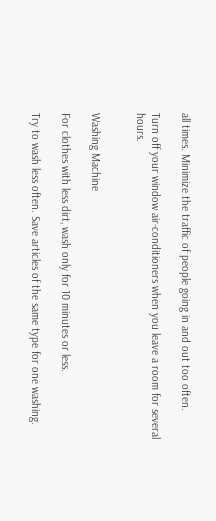all times. Minimize the traffic of people going in and out too often.

Turn off your window air-conditioners when you leave a room for several hours.


Washing Machine

For clothes with less dirt, wash only for 10 minutes or less.

Try to wash less often. Save articles of the same type for one washing.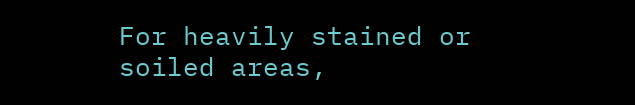For heavily stained or soiled areas,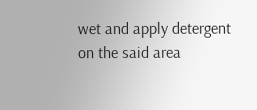wet and apply detergent on the said area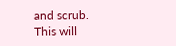and scrub. This will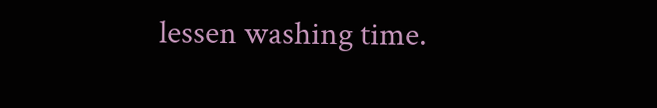lessen washing time.